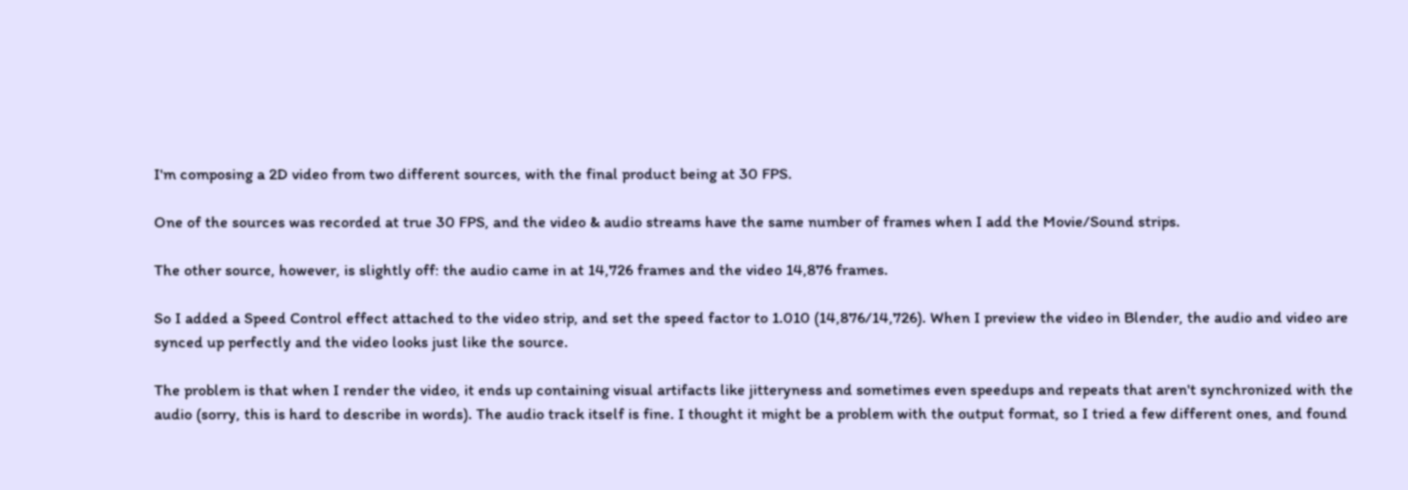I'm composing a 2D video from two different sources, with the final product being at 30 FPS.

One of the sources was recorded at true 30 FPS, and the video & audio streams have the same number of frames when I add the Movie/Sound strips.

The other source, however, is slightly off: the audio came in at 14,726 frames and the video 14,876 frames.

So I added a Speed Control effect attached to the video strip, and set the speed factor to 1.010 (14,876/14,726). When I preview the video in Blender, the audio and video are synced up perfectly and the video looks just like the source.

The problem is that when I render the video, it ends up containing visual artifacts like jitteryness and sometimes even speedups and repeats that aren't synchronized with the audio (sorry, this is hard to describe in words). The audio track itself is fine. I thought it might be a problem with the output format, so I tried a few different ones, and found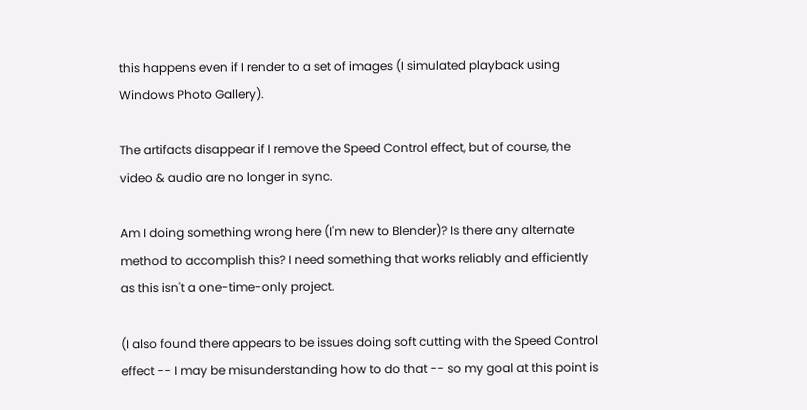this happens even if I render to a set of images (I simulated playback using Windows Photo Gallery).

The artifacts disappear if I remove the Speed Control effect, but of course, the video & audio are no longer in sync.

Am I doing something wrong here (I'm new to Blender)? Is there any alternate method to accomplish this? I need something that works reliably and efficiently as this isn't a one-time-only project.

(I also found there appears to be issues doing soft cutting with the Speed Control effect -- I may be misunderstanding how to do that -- so my goal at this point is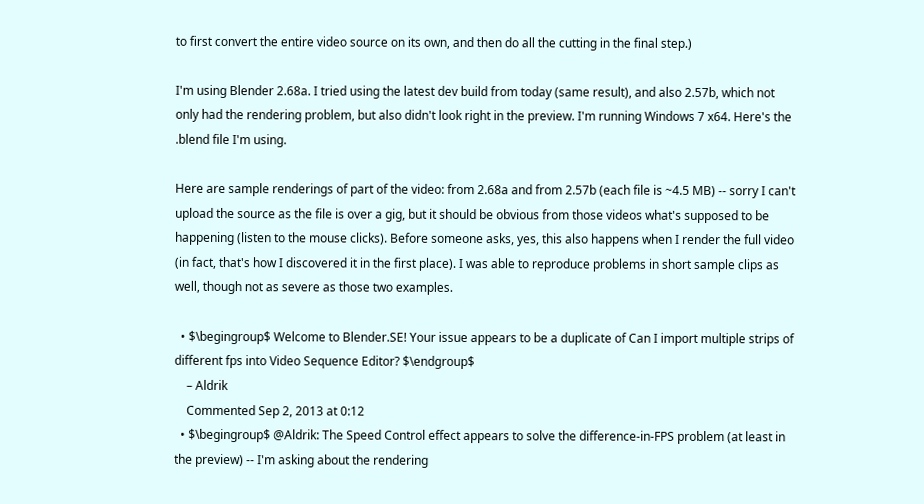to first convert the entire video source on its own, and then do all the cutting in the final step.)

I'm using Blender 2.68a. I tried using the latest dev build from today (same result), and also 2.57b, which not only had the rendering problem, but also didn't look right in the preview. I'm running Windows 7 x64. Here's the .blend file I'm using.

Here are sample renderings of part of the video: from 2.68a and from 2.57b (each file is ~4.5 MB) -- sorry I can't upload the source as the file is over a gig, but it should be obvious from those videos what's supposed to be happening (listen to the mouse clicks). Before someone asks, yes, this also happens when I render the full video (in fact, that's how I discovered it in the first place). I was able to reproduce problems in short sample clips as well, though not as severe as those two examples.

  • $\begingroup$ Welcome to Blender.SE! Your issue appears to be a duplicate of Can I import multiple strips of different fps into Video Sequence Editor? $\endgroup$
    – Aldrik
    Commented Sep 2, 2013 at 0:12
  • $\begingroup$ @Aldrik: The Speed Control effect appears to solve the difference-in-FPS problem (at least in the preview) -- I'm asking about the rendering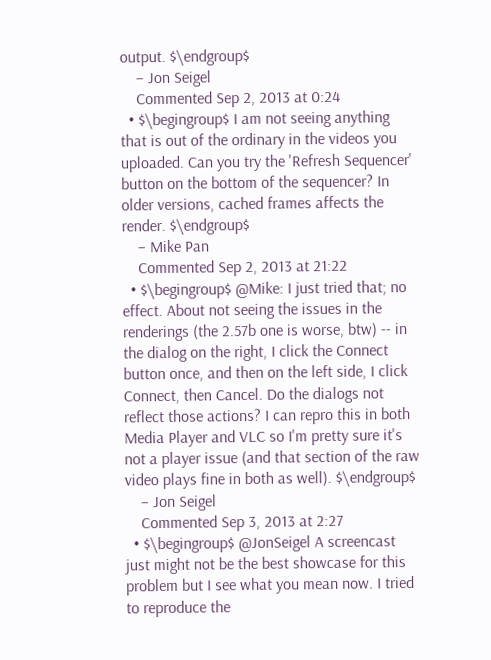output. $\endgroup$
    – Jon Seigel
    Commented Sep 2, 2013 at 0:24
  • $\begingroup$ I am not seeing anything that is out of the ordinary in the videos you uploaded. Can you try the 'Refresh Sequencer' button on the bottom of the sequencer? In older versions, cached frames affects the render. $\endgroup$
    – Mike Pan
    Commented Sep 2, 2013 at 21:22
  • $\begingroup$ @Mike: I just tried that; no effect. About not seeing the issues in the renderings (the 2.57b one is worse, btw) -- in the dialog on the right, I click the Connect button once, and then on the left side, I click Connect, then Cancel. Do the dialogs not reflect those actions? I can repro this in both Media Player and VLC so I'm pretty sure it's not a player issue (and that section of the raw video plays fine in both as well). $\endgroup$
    – Jon Seigel
    Commented Sep 3, 2013 at 2:27
  • $\begingroup$ @JonSeigel A screencast just might not be the best showcase for this problem but I see what you mean now. I tried to reproduce the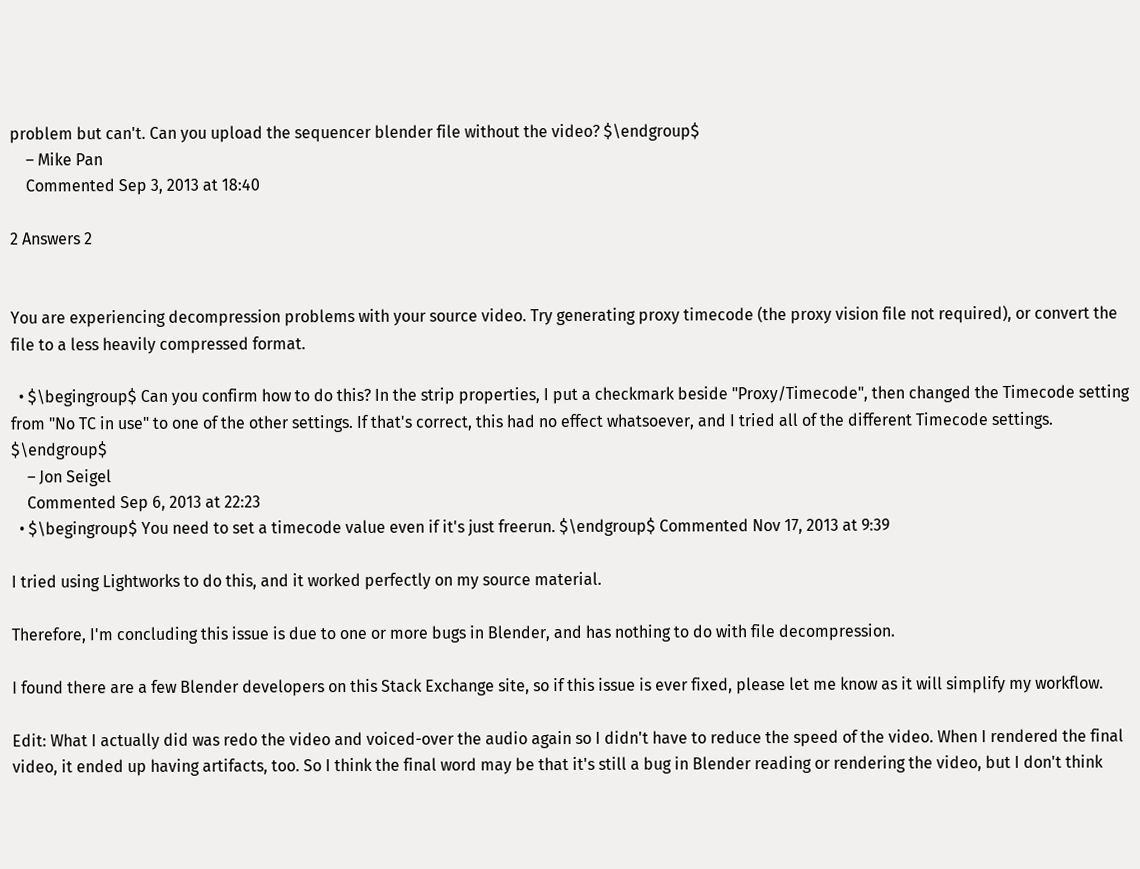problem but can't. Can you upload the sequencer blender file without the video? $\endgroup$
    – Mike Pan
    Commented Sep 3, 2013 at 18:40

2 Answers 2


You are experiencing decompression problems with your source video. Try generating proxy timecode (the proxy vision file not required), or convert the file to a less heavily compressed format.

  • $\begingroup$ Can you confirm how to do this? In the strip properties, I put a checkmark beside "Proxy/Timecode", then changed the Timecode setting from "No TC in use" to one of the other settings. If that's correct, this had no effect whatsoever, and I tried all of the different Timecode settings. $\endgroup$
    – Jon Seigel
    Commented Sep 6, 2013 at 22:23
  • $\begingroup$ You need to set a timecode value even if it's just freerun. $\endgroup$ Commented Nov 17, 2013 at 9:39

I tried using Lightworks to do this, and it worked perfectly on my source material.

Therefore, I'm concluding this issue is due to one or more bugs in Blender, and has nothing to do with file decompression.

I found there are a few Blender developers on this Stack Exchange site, so if this issue is ever fixed, please let me know as it will simplify my workflow.

Edit: What I actually did was redo the video and voiced-over the audio again so I didn't have to reduce the speed of the video. When I rendered the final video, it ended up having artifacts, too. So I think the final word may be that it's still a bug in Blender reading or rendering the video, but I don't think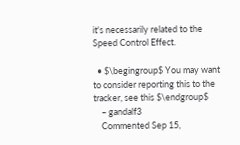it's necessarily related to the Speed Control Effect.

  • $\begingroup$ You may want to consider reporting this to the tracker, see this $\endgroup$
    – gandalf3
    Commented Sep 15,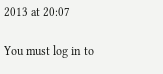2013 at 20:07

You must log in to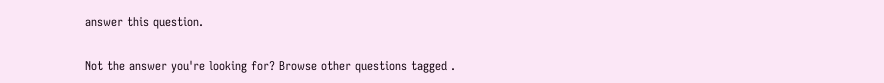answer this question.

Not the answer you're looking for? Browse other questions tagged .